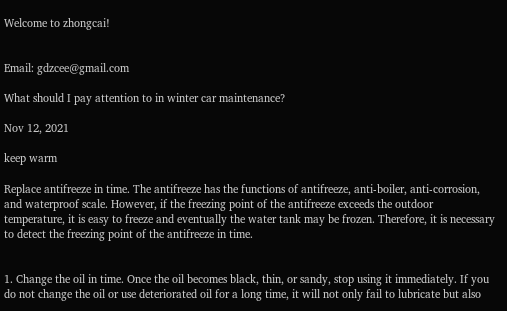Welcome to zhongcai!


Email: gdzcee@gmail.com

What should I pay attention to in winter car maintenance?

Nov 12, 2021

keep warm

Replace antifreeze in time. The antifreeze has the functions of antifreeze, anti-boiler, anti-corrosion, and waterproof scale. However, if the freezing point of the antifreeze exceeds the outdoor temperature, it is easy to freeze and eventually the water tank may be frozen. Therefore, it is necessary to detect the freezing point of the antifreeze in time.


1. Change the oil in time. Once the oil becomes black, thin, or sandy, stop using it immediately. If you do not change the oil or use deteriorated oil for a long time, it will not only fail to lubricate but also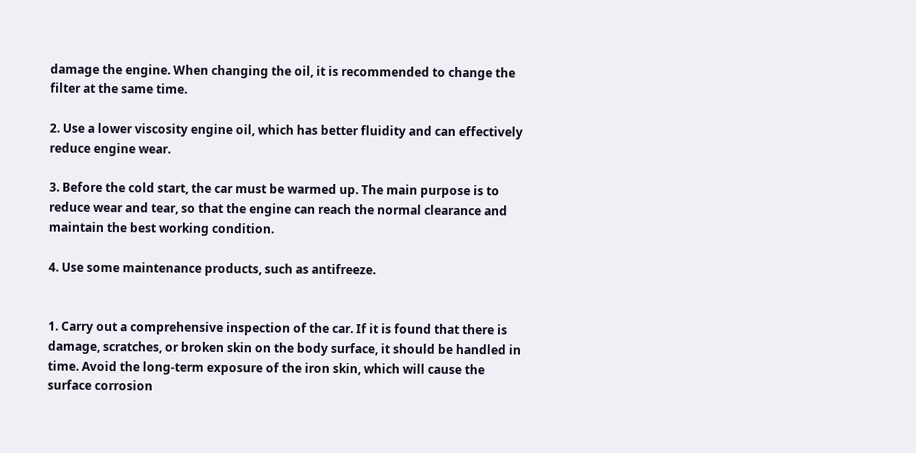damage the engine. When changing the oil, it is recommended to change the filter at the same time.

2. Use a lower viscosity engine oil, which has better fluidity and can effectively reduce engine wear.

3. Before the cold start, the car must be warmed up. The main purpose is to reduce wear and tear, so that the engine can reach the normal clearance and maintain the best working condition.

4. Use some maintenance products, such as antifreeze.


1. Carry out a comprehensive inspection of the car. If it is found that there is damage, scratches, or broken skin on the body surface, it should be handled in time. Avoid the long-term exposure of the iron skin, which will cause the surface corrosion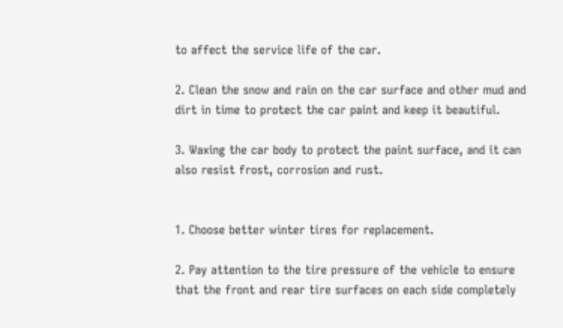to affect the service life of the car.

2. Clean the snow and rain on the car surface and other mud and dirt in time to protect the car paint and keep it beautiful.

3. Waxing the car body to protect the paint surface, and it can also resist frost, corrosion and rust.


1. Choose better winter tires for replacement.

2. Pay attention to the tire pressure of the vehicle to ensure that the front and rear tire surfaces on each side completely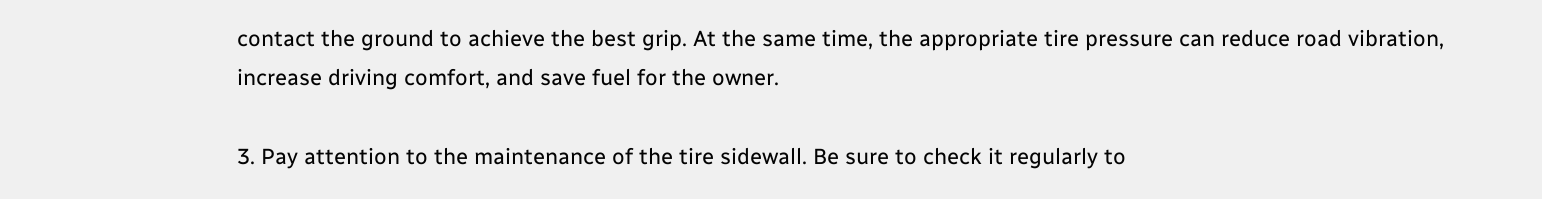contact the ground to achieve the best grip. At the same time, the appropriate tire pressure can reduce road vibration, increase driving comfort, and save fuel for the owner.

3. Pay attention to the maintenance of the tire sidewall. Be sure to check it regularly to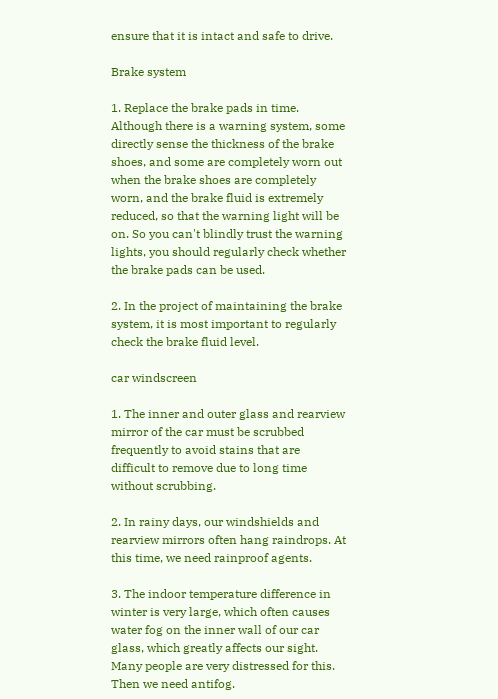ensure that it is intact and safe to drive.

Brake system

1. Replace the brake pads in time. Although there is a warning system, some directly sense the thickness of the brake shoes, and some are completely worn out when the brake shoes are completely worn, and the brake fluid is extremely reduced, so that the warning light will be on. So you can't blindly trust the warning lights, you should regularly check whether the brake pads can be used.

2. In the project of maintaining the brake system, it is most important to regularly check the brake fluid level.

car windscreen

1. The inner and outer glass and rearview mirror of the car must be scrubbed frequently to avoid stains that are difficult to remove due to long time without scrubbing.

2. In rainy days, our windshields and rearview mirrors often hang raindrops. At this time, we need rainproof agents.

3. The indoor temperature difference in winter is very large, which often causes water fog on the inner wall of our car glass, which greatly affects our sight. Many people are very distressed for this. Then we need antifog.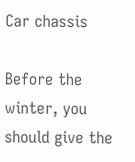Car chassis

Before the winter, you should give the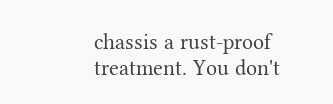chassis a rust-proof treatment. You don't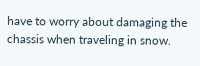have to worry about damaging the chassis when traveling in snow.